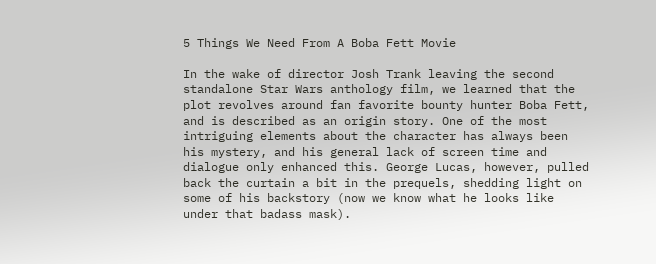5 Things We Need From A Boba Fett Movie

In the wake of director Josh Trank leaving the second standalone Star Wars anthology film, we learned that the plot revolves around fan favorite bounty hunter Boba Fett, and is described as an origin story. One of the most intriguing elements about the character has always been his mystery, and his general lack of screen time and dialogue only enhanced this. George Lucas, however, pulled back the curtain a bit in the prequels, shedding light on some of his backstory (now we know what he looks like under that badass mask).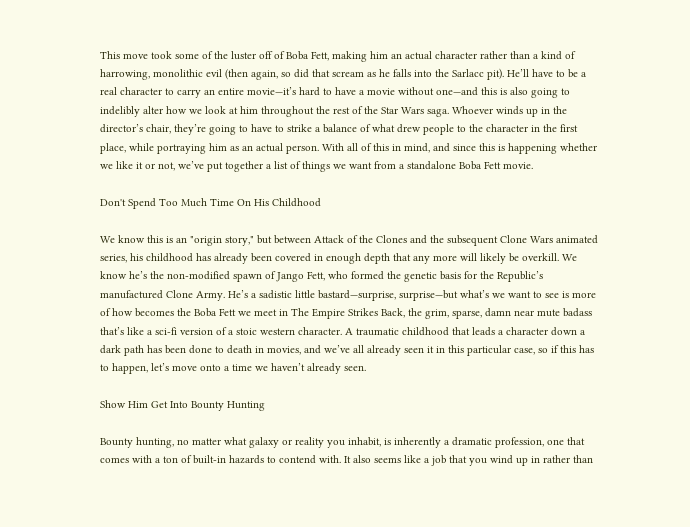This move took some of the luster off of Boba Fett, making him an actual character rather than a kind of harrowing, monolithic evil (then again, so did that scream as he falls into the Sarlacc pit). He’ll have to be a real character to carry an entire movie—it’s hard to have a movie without one—and this is also going to indelibly alter how we look at him throughout the rest of the Star Wars saga. Whoever winds up in the director’s chair, they’re going to have to strike a balance of what drew people to the character in the first place, while portraying him as an actual person. With all of this in mind, and since this is happening whether we like it or not, we’ve put together a list of things we want from a standalone Boba Fett movie.

Don't Spend Too Much Time On His Childhood

We know this is an "origin story," but between Attack of the Clones and the subsequent Clone Wars animated series, his childhood has already been covered in enough depth that any more will likely be overkill. We know he’s the non-modified spawn of Jango Fett, who formed the genetic basis for the Republic’s manufactured Clone Army. He’s a sadistic little bastard—surprise, surprise—but what’s we want to see is more of how becomes the Boba Fett we meet in The Empire Strikes Back, the grim, sparse, damn near mute badass that’s like a sci-fi version of a stoic western character. A traumatic childhood that leads a character down a dark path has been done to death in movies, and we’ve all already seen it in this particular case, so if this has to happen, let’s move onto a time we haven’t already seen.

Show Him Get Into Bounty Hunting

Bounty hunting, no matter what galaxy or reality you inhabit, is inherently a dramatic profession, one that comes with a ton of built-in hazards to contend with. It also seems like a job that you wind up in rather than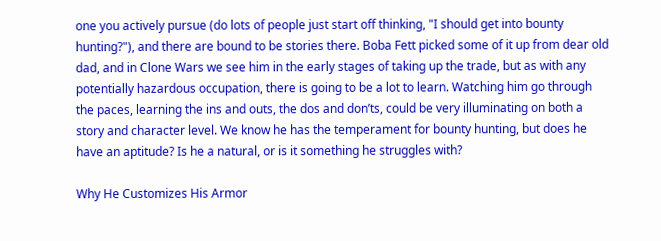one you actively pursue (do lots of people just start off thinking, "I should get into bounty hunting?"), and there are bound to be stories there. Boba Fett picked some of it up from dear old dad, and in Clone Wars we see him in the early stages of taking up the trade, but as with any potentially hazardous occupation, there is going to be a lot to learn. Watching him go through the paces, learning the ins and outs, the dos and don’ts, could be very illuminating on both a story and character level. We know he has the temperament for bounty hunting, but does he have an aptitude? Is he a natural, or is it something he struggles with?

Why He Customizes His Armor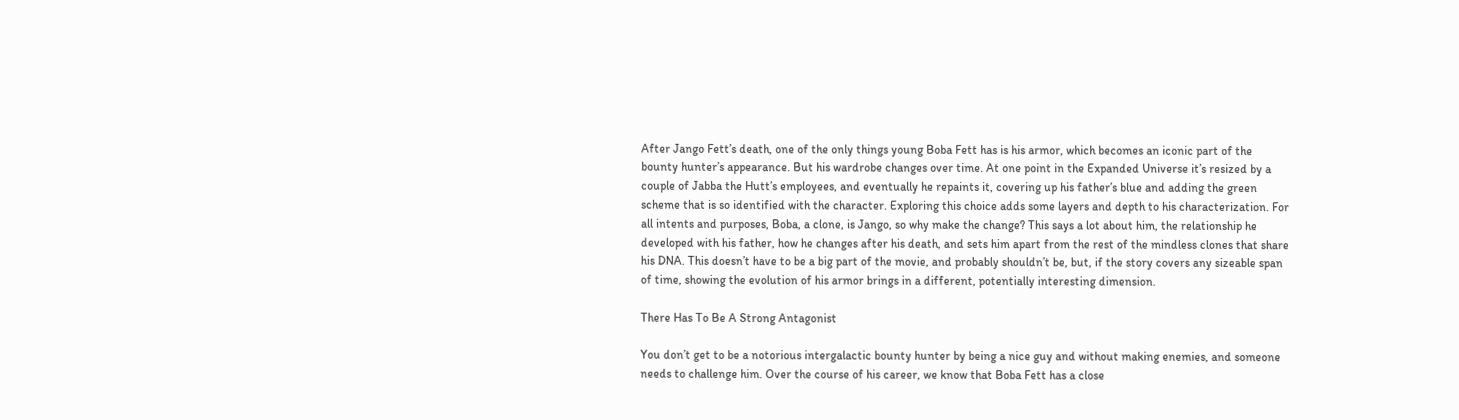After Jango Fett’s death, one of the only things young Boba Fett has is his armor, which becomes an iconic part of the bounty hunter’s appearance. But his wardrobe changes over time. At one point in the Expanded Universe it’s resized by a couple of Jabba the Hutt’s employees, and eventually he repaints it, covering up his father’s blue and adding the green scheme that is so identified with the character. Exploring this choice adds some layers and depth to his characterization. For all intents and purposes, Boba, a clone, is Jango, so why make the change? This says a lot about him, the relationship he developed with his father, how he changes after his death, and sets him apart from the rest of the mindless clones that share his DNA. This doesn’t have to be a big part of the movie, and probably shouldn’t be, but, if the story covers any sizeable span of time, showing the evolution of his armor brings in a different, potentially interesting dimension.

There Has To Be A Strong Antagonist

You don’t get to be a notorious intergalactic bounty hunter by being a nice guy and without making enemies, and someone needs to challenge him. Over the course of his career, we know that Boba Fett has a close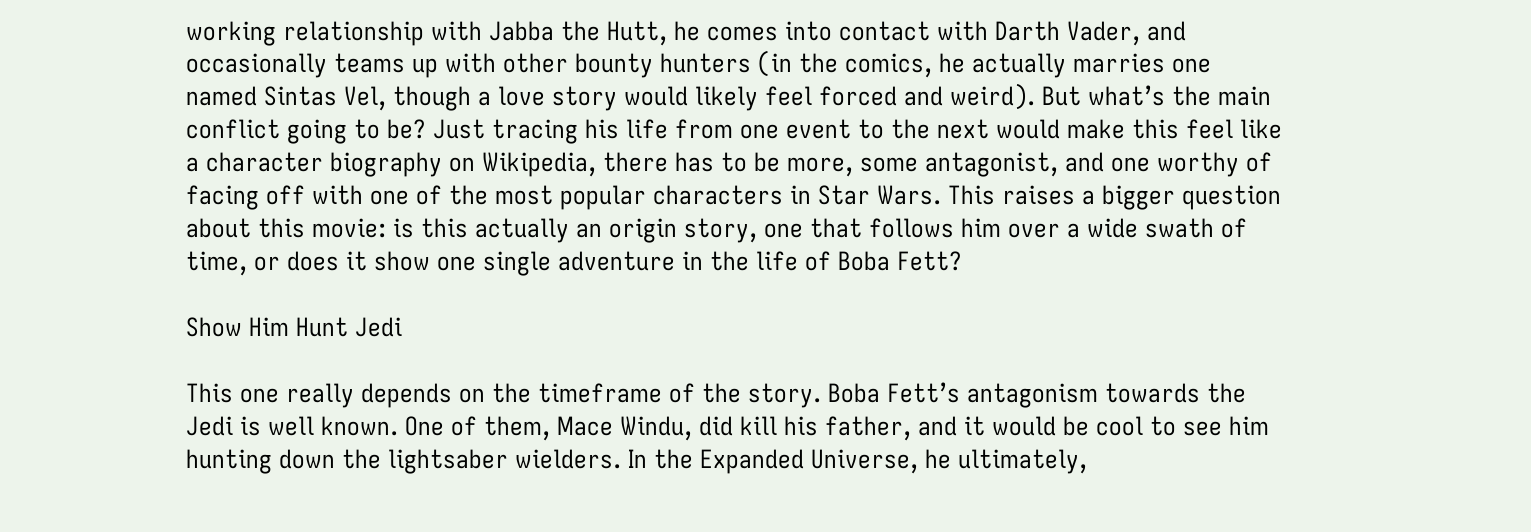working relationship with Jabba the Hutt, he comes into contact with Darth Vader, and occasionally teams up with other bounty hunters (in the comics, he actually marries one named Sintas Vel, though a love story would likely feel forced and weird). But what’s the main conflict going to be? Just tracing his life from one event to the next would make this feel like a character biography on Wikipedia, there has to be more, some antagonist, and one worthy of facing off with one of the most popular characters in Star Wars. This raises a bigger question about this movie: is this actually an origin story, one that follows him over a wide swath of time, or does it show one single adventure in the life of Boba Fett?

Show Him Hunt Jedi

This one really depends on the timeframe of the story. Boba Fett’s antagonism towards the Jedi is well known. One of them, Mace Windu, did kill his father, and it would be cool to see him hunting down the lightsaber wielders. In the Expanded Universe, he ultimately,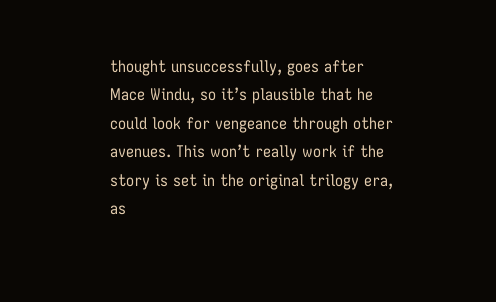thought unsuccessfully, goes after Mace Windu, so it’s plausible that he could look for vengeance through other avenues. This won’t really work if the story is set in the original trilogy era, as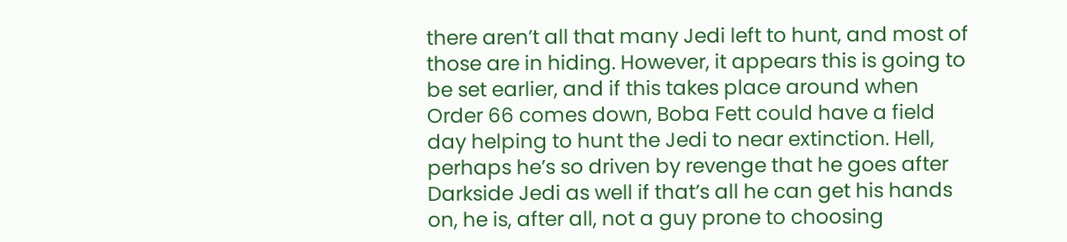there aren’t all that many Jedi left to hunt, and most of those are in hiding. However, it appears this is going to be set earlier, and if this takes place around when Order 66 comes down, Boba Fett could have a field day helping to hunt the Jedi to near extinction. Hell, perhaps he’s so driven by revenge that he goes after Darkside Jedi as well if that’s all he can get his hands on, he is, after all, not a guy prone to choosing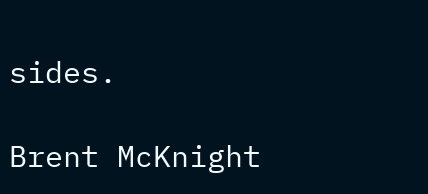sides.

Brent McKnight